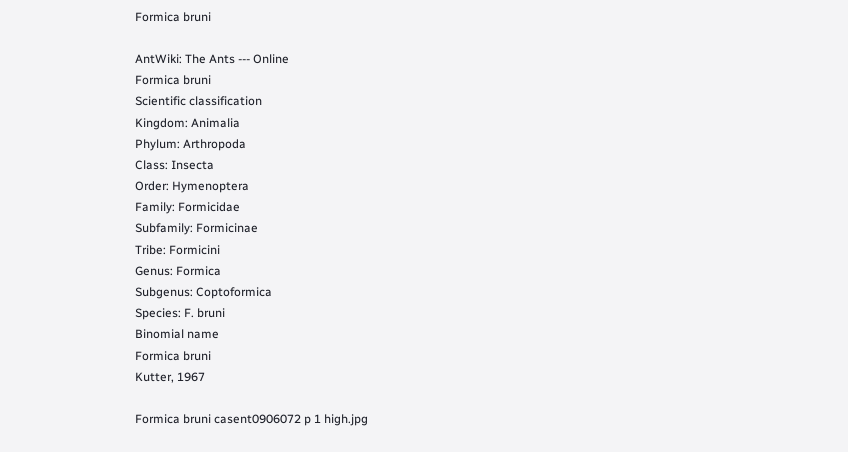Formica bruni

AntWiki: The Ants --- Online
Formica bruni
Scientific classification
Kingdom: Animalia
Phylum: Arthropoda
Class: Insecta
Order: Hymenoptera
Family: Formicidae
Subfamily: Formicinae
Tribe: Formicini
Genus: Formica
Subgenus: Coptoformica
Species: F. bruni
Binomial name
Formica bruni
Kutter, 1967

Formica bruni casent0906072 p 1 high.jpg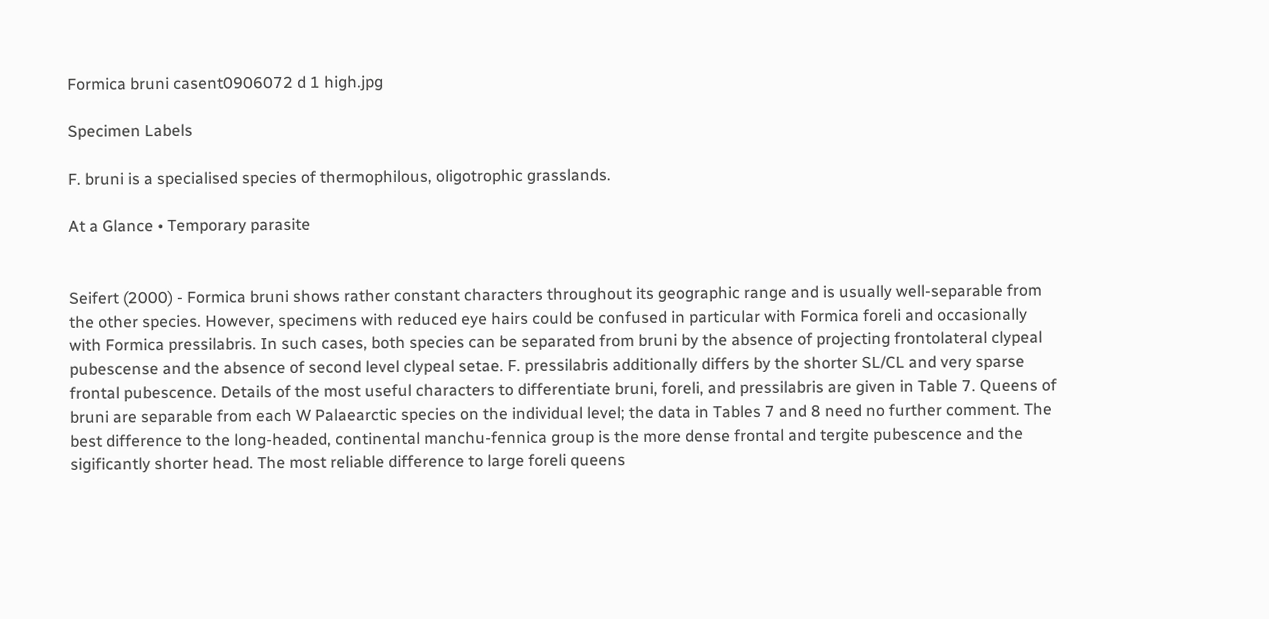Formica bruni casent0906072 d 1 high.jpg

Specimen Labels

F. bruni is a specialised species of thermophilous, oligotrophic grasslands.

At a Glance • Temporary parasite


Seifert (2000) - Formica bruni shows rather constant characters throughout its geographic range and is usually well-separable from the other species. However, specimens with reduced eye hairs could be confused in particular with Formica foreli and occasionally with Formica pressilabris. In such cases, both species can be separated from bruni by the absence of projecting frontolateral clypeal pubescense and the absence of second level clypeal setae. F. pressilabris additionally differs by the shorter SL/CL and very sparse frontal pubescence. Details of the most useful characters to differentiate bruni, foreli, and pressilabris are given in Table 7. Queens of bruni are separable from each W Palaearctic species on the individual level; the data in Tables 7 and 8 need no further comment. The best difference to the long-headed, continental manchu-fennica group is the more dense frontal and tergite pubescence and the sigificantly shorter head. The most reliable difference to large foreli queens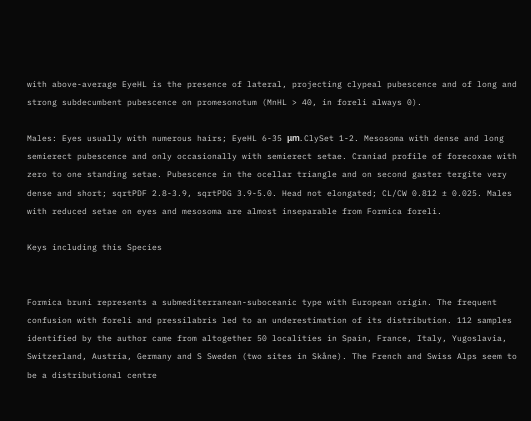with above-average EyeHL is the presence of lateral, projecting clypeal pubescence and of long and strong subdecumbent pubescence on promesonotum (MnHL > 40, in foreli always 0).

Males: Eyes usually with numerous hairs; EyeHL 6-35 μm. ClySet 1-2. Mesosoma with dense and long semierect pubescence and only occasionally with semierect setae. Craniad profile of forecoxae with zero to one standing setae. Pubescence in the ocellar triangle and on second gaster tergite very dense and short; sqrtPDF 2.8-3.9, sqrtPDG 3.9-5.0. Head not elongated; CL/CW 0.812 ± 0.025. Males with reduced setae on eyes and mesosoma are almost inseparable from Formica foreli.

Keys including this Species


Formica bruni represents a submediterranean-suboceanic type with European origin. The frequent confusion with foreli and pressilabris led to an underestimation of its distribution. 112 samples identified by the author came from altogether 50 localities in Spain, France, Italy, Yugoslavia, Switzerland, Austria, Germany and S Sweden (two sites in Skåne). The French and Swiss Alps seem to be a distributional centre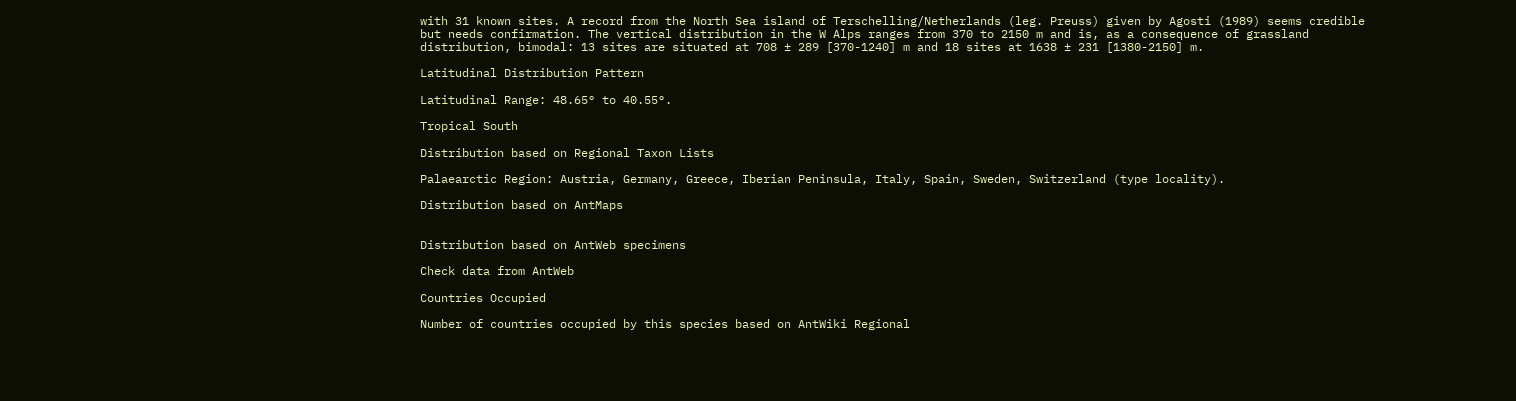with 31 known sites. A record from the North Sea island of Terschelling/Netherlands (leg. Preuss) given by Agosti (1989) seems credible but needs confirmation. The vertical distribution in the W Alps ranges from 370 to 2150 m and is, as a consequence of grassland distribution, bimodal: 13 sites are situated at 708 ± 289 [370-1240] m and 18 sites at 1638 ± 231 [1380-2150] m.

Latitudinal Distribution Pattern

Latitudinal Range: 48.65° to 40.55°.

Tropical South

Distribution based on Regional Taxon Lists

Palaearctic Region: Austria, Germany, Greece, Iberian Peninsula, Italy, Spain, Sweden, Switzerland (type locality).

Distribution based on AntMaps


Distribution based on AntWeb specimens

Check data from AntWeb

Countries Occupied

Number of countries occupied by this species based on AntWiki Regional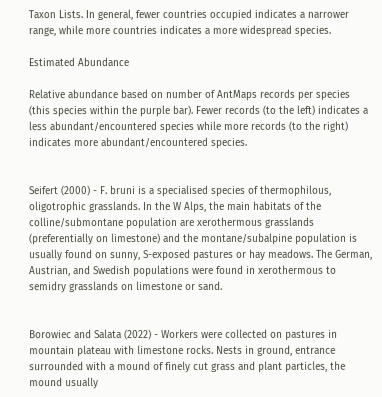Taxon Lists. In general, fewer countries occupied indicates a narrower range, while more countries indicates a more widespread species.

Estimated Abundance

Relative abundance based on number of AntMaps records per species (this species within the purple bar). Fewer records (to the left) indicates a less abundant/encountered species while more records (to the right) indicates more abundant/encountered species.


Seifert (2000) - F. bruni is a specialised species of thermophilous, oligotrophic grasslands. In the W Alps, the main habitats of the colline/submontane population are xerothermous grasslands (preferentially on limestone) and the montane/subalpine population is usually found on sunny, S-exposed pastures or hay meadows. The German, Austrian, and Swedish populations were found in xerothermous to semidry grasslands on limestone or sand.


Borowiec and Salata (2022) - Workers were collected on pastures in mountain plateau with limestone rocks. Nests in ground, entrance surrounded with a mound of finely cut grass and plant particles, the mound usually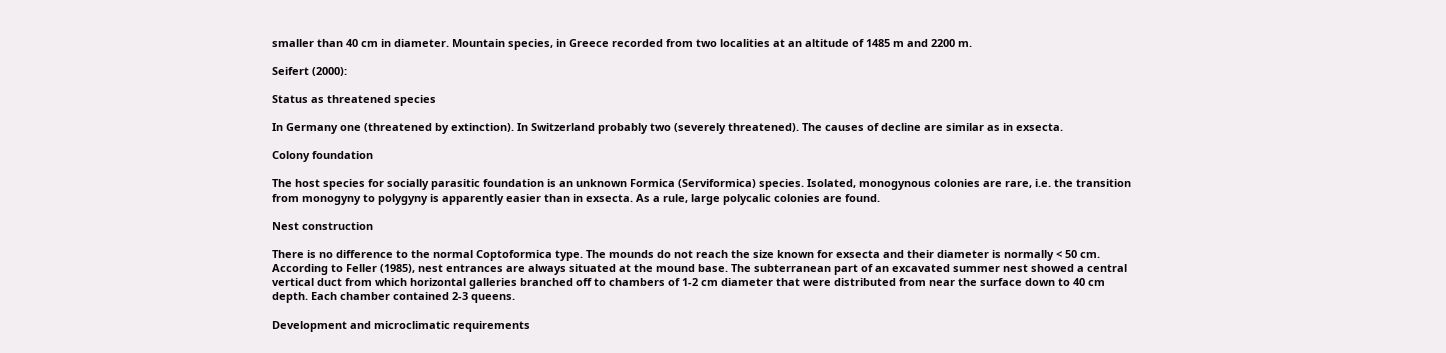smaller than 40 cm in diameter. Mountain species, in Greece recorded from two localities at an altitude of 1485 m and 2200 m.

Seifert (2000):

Status as threatened species

In Germany one (threatened by extinction). In Switzerland probably two (severely threatened). The causes of decline are similar as in exsecta.

Colony foundation

The host species for socially parasitic foundation is an unknown Formica (Serviformica) species. Isolated, monogynous colonies are rare, i.e. the transition from monogyny to polygyny is apparently easier than in exsecta. As a rule, large polycalic colonies are found.

Nest construction

There is no difference to the normal Coptoformica type. The mounds do not reach the size known for exsecta and their diameter is normally < 50 cm. According to Feller (1985), nest entrances are always situated at the mound base. The subterranean part of an excavated summer nest showed a central vertical duct from which horizontal galleries branched off to chambers of 1-2 cm diameter that were distributed from near the surface down to 40 cm depth. Each chamber contained 2-3 queens.

Development and microclimatic requirements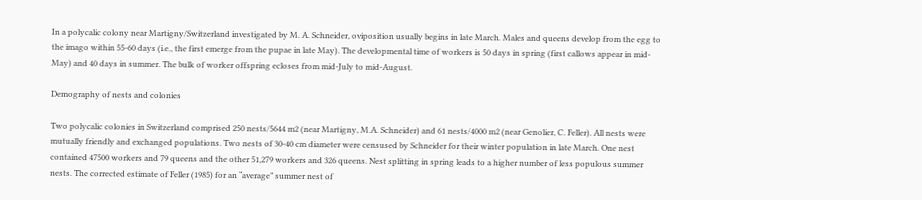In a polycalic colony near Martigny/Switzerland investigated by M. A. Schneider, oviposition usually begins in late March. Males and queens develop from the egg to the imago within 55-60 days (i.e., the first emerge from the pupae in late May). The developmental time of workers is 50 days in spring (first callows appear in mid-May) and 40 days in summer. The bulk of worker offspring ecloses from mid-July to mid-August.

Demography of nests and colonies

Two polycalic colonies in Switzerland comprised 250 nests/5644 m2 (near Martigny, M.A. Schneider) and 61 nests/4000 m2 (near Genolier, C. Feller). All nests were mutually friendly and exchanged populations. Two nests of 30-40 cm diameter were censused by Schneider for their winter population in late March. One nest contained 47500 workers and 79 queens and the other 51,279 workers and 326 queens. Nest splitting in spring leads to a higher number of less populous summer nests. The corrected estimate of Feller (1985) for an “average” summer nest of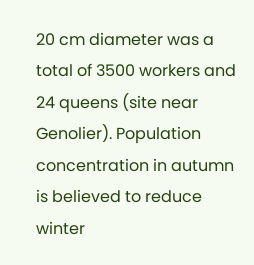20 cm diameter was a total of 3500 workers and 24 queens (site near Genolier). Population concentration in autumn is believed to reduce winter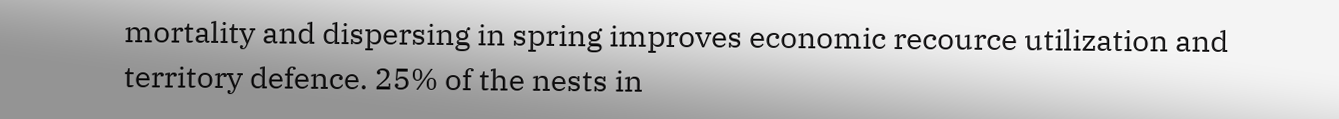mortality and dispersing in spring improves economic recource utilization and territory defence. 25% of the nests in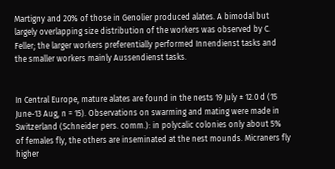Martigny and 20% of those in Genolier produced alates. A bimodal but largely overlapping size distribution of the workers was observed by C. Feller; the larger workers preferentially performed Innendienst tasks and the smaller workers mainly Aussendienst tasks.


In Central Europe, mature alates are found in the nests 19 July ± 12.0 d (15 June-13 Aug, n = 15). Observations on swarming and mating were made in Switzerland (Schneider pers. comm.): in polycalic colonies only about 5% of females fly, the others are inseminated at the nest mounds. Micraners fly higher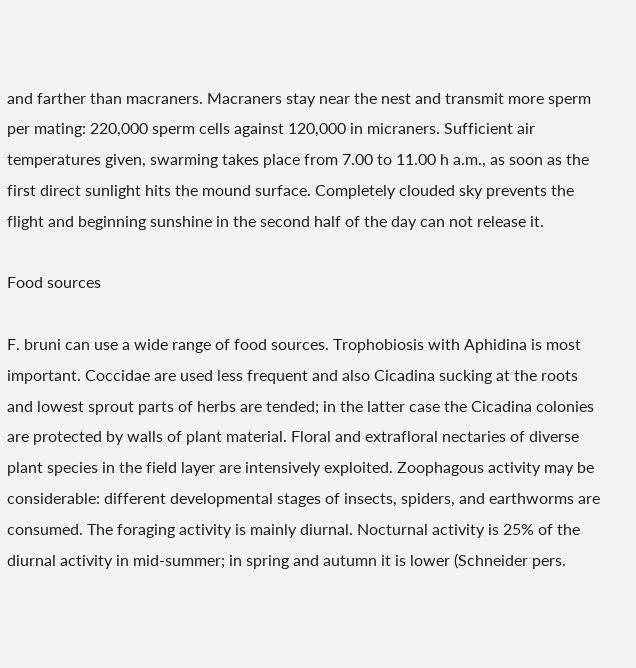and farther than macraners. Macraners stay near the nest and transmit more sperm per mating: 220,000 sperm cells against 120,000 in micraners. Sufficient air temperatures given, swarming takes place from 7.00 to 11.00 h a.m., as soon as the first direct sunlight hits the mound surface. Completely clouded sky prevents the flight and beginning sunshine in the second half of the day can not release it.

Food sources

F. bruni can use a wide range of food sources. Trophobiosis with Aphidina is most important. Coccidae are used less frequent and also Cicadina sucking at the roots and lowest sprout parts of herbs are tended; in the latter case the Cicadina colonies are protected by walls of plant material. Floral and extrafloral nectaries of diverse plant species in the field layer are intensively exploited. Zoophagous activity may be considerable: different developmental stages of insects, spiders, and earthworms are consumed. The foraging activity is mainly diurnal. Nocturnal activity is 25% of the diurnal activity in mid-summer; in spring and autumn it is lower (Schneider pers.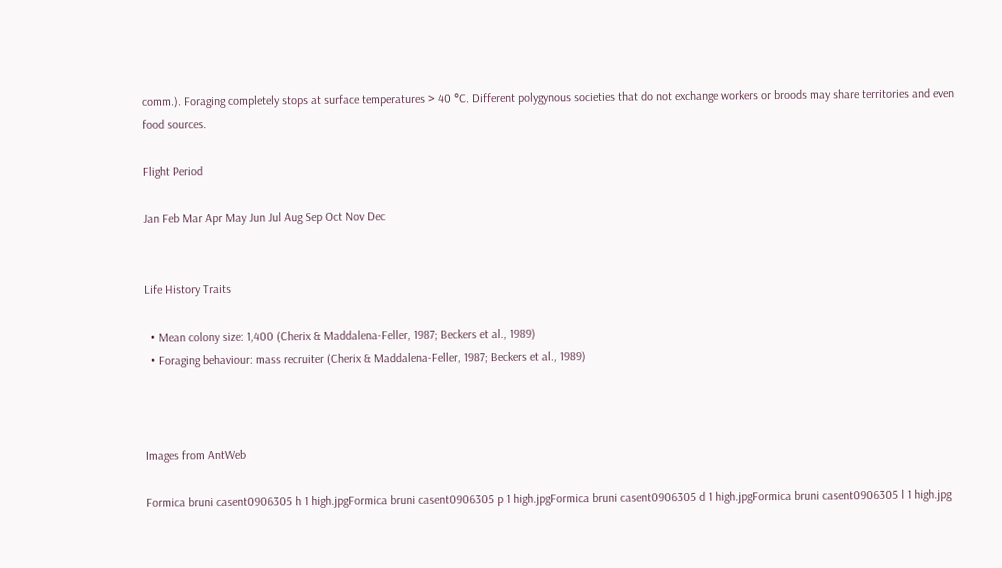comm.). Foraging completely stops at surface temperatures > 40 °C. Different polygynous societies that do not exchange workers or broods may share territories and even food sources.

Flight Period

Jan Feb Mar Apr May Jun Jul Aug Sep Oct Nov Dec


Life History Traits

  • Mean colony size: 1,400 (Cherix & Maddalena-Feller, 1987; Beckers et al., 1989)
  • Foraging behaviour: mass recruiter (Cherix & Maddalena-Feller, 1987; Beckers et al., 1989)



Images from AntWeb

Formica bruni casent0906305 h 1 high.jpgFormica bruni casent0906305 p 1 high.jpgFormica bruni casent0906305 d 1 high.jpgFormica bruni casent0906305 l 1 high.jpg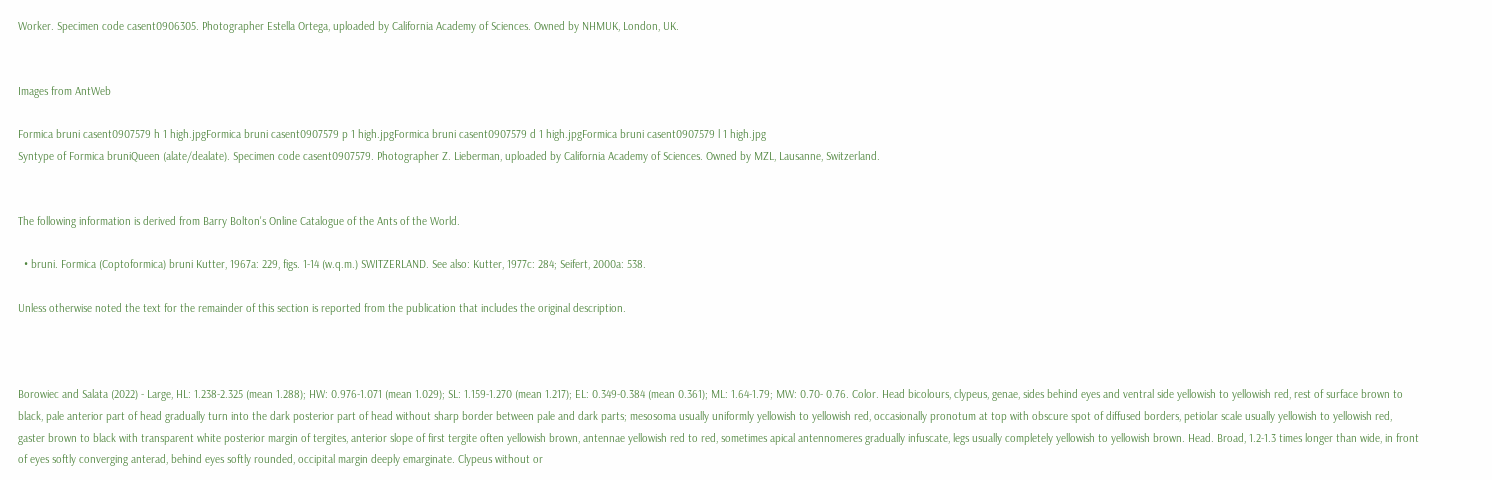Worker. Specimen code casent0906305. Photographer Estella Ortega, uploaded by California Academy of Sciences. Owned by NHMUK, London, UK.


Images from AntWeb

Formica bruni casent0907579 h 1 high.jpgFormica bruni casent0907579 p 1 high.jpgFormica bruni casent0907579 d 1 high.jpgFormica bruni casent0907579 l 1 high.jpg
Syntype of Formica bruniQueen (alate/dealate). Specimen code casent0907579. Photographer Z. Lieberman, uploaded by California Academy of Sciences. Owned by MZL, Lausanne, Switzerland.


The following information is derived from Barry Bolton's Online Catalogue of the Ants of the World.

  • bruni. Formica (Coptoformica) bruni Kutter, 1967a: 229, figs. 1-14 (w.q.m.) SWITZERLAND. See also: Kutter, 1977c: 284; Seifert, 2000a: 538.

Unless otherwise noted the text for the remainder of this section is reported from the publication that includes the original description.



Borowiec and Salata (2022) - Large, HL: 1.238-2.325 (mean 1.288); HW: 0.976-1.071 (mean 1.029); SL: 1.159-1.270 (mean 1.217); EL: 0.349-0.384 (mean 0.361); ML: 1.64-1.79; MW: 0.70- 0.76. Color. Head bicolours, clypeus, genae, sides behind eyes and ventral side yellowish to yellowish red, rest of surface brown to black, pale anterior part of head gradually turn into the dark posterior part of head without sharp border between pale and dark parts; mesosoma usually uniformly yellowish to yellowish red, occasionally pronotum at top with obscure spot of diffused borders, petiolar scale usually yellowish to yellowish red, gaster brown to black with transparent white posterior margin of tergites, anterior slope of first tergite often yellowish brown, antennae yellowish red to red, sometimes apical antennomeres gradually infuscate, legs usually completely yellowish to yellowish brown. Head. Broad, 1.2-1.3 times longer than wide, in front of eyes softly converging anterad, behind eyes softly rounded, occipital margin deeply emarginate. Clypeus without or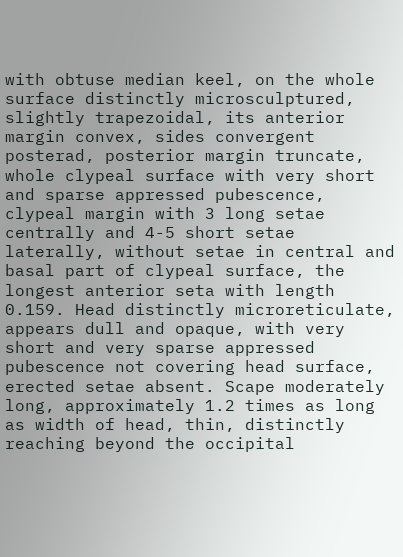with obtuse median keel, on the whole surface distinctly microsculptured, slightly trapezoidal, its anterior margin convex, sides convergent posterad, posterior margin truncate, whole clypeal surface with very short and sparse appressed pubescence, clypeal margin with 3 long setae centrally and 4-5 short setae laterally, without setae in central and basal part of clypeal surface, the longest anterior seta with length 0.159. Head distinctly microreticulate, appears dull and opaque, with very short and very sparse appressed pubescence not covering head surface, erected setae absent. Scape moderately long, approximately 1.2 times as long as width of head, thin, distinctly reaching beyond the occipital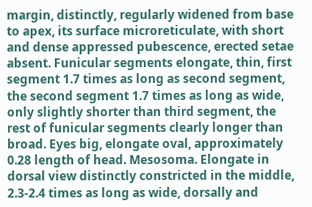margin, distinctly, regularly widened from base to apex, its surface microreticulate, with short and dense appressed pubescence, erected setae absent. Funicular segments elongate, thin, first segment 1.7 times as long as second segment, the second segment 1.7 times as long as wide, only slightly shorter than third segment, the rest of funicular segments clearly longer than broad. Eyes big, elongate oval, approximately 0.28 length of head. Mesosoma. Elongate in dorsal view distinctly constricted in the middle, 2.3-2.4 times as long as wide, dorsally and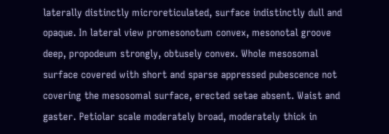laterally distinctly microreticulated, surface indistinctly dull and opaque. In lateral view promesonotum convex, mesonotal groove deep, propodeum strongly, obtusely convex. Whole mesosomal surface covered with short and sparse appressed pubescence not covering the mesosomal surface, erected setae absent. Waist and gaster. Petiolar scale moderately broad, moderately thick in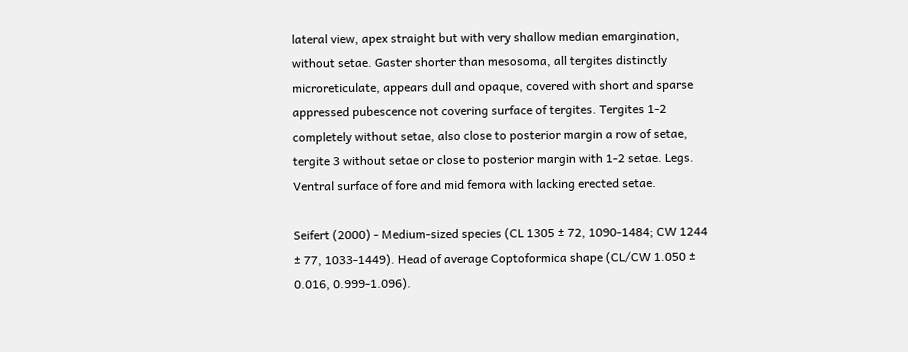lateral view, apex straight but with very shallow median emargination, without setae. Gaster shorter than mesosoma, all tergites distinctly microreticulate, appears dull and opaque, covered with short and sparse appressed pubescence not covering surface of tergites. Tergites 1-2 completely without setae, also close to posterior margin a row of setae, tergite 3 without setae or close to posterior margin with 1-2 setae. Legs. Ventral surface of fore and mid femora with lacking erected setae.

Seifert (2000) - Medium-sized species (CL 1305 ± 72, 1090-1484; CW 1244 ± 77, 1033-1449). Head of average Coptoformica shape (CL/CW 1.050 ± 0.016, 0.999-1.096).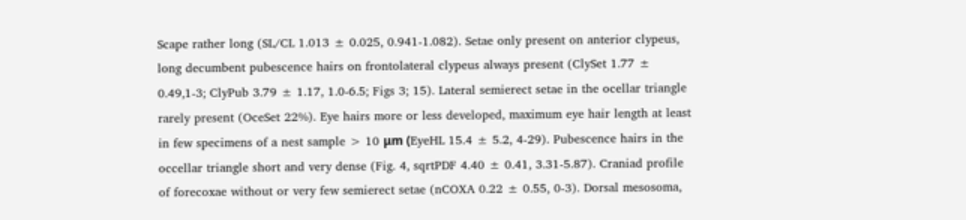Scape rather long (SL/CL 1.013 ± 0.025, 0.941-1.082). Setae only present on anterior clypeus, long decumbent pubescence hairs on frontolateral clypeus always present (ClySet 1.77 ± 0.49,1-3; ClyPub 3.79 ± 1.17, 1.0-6.5; Figs 3; 15). Lateral semierect setae in the ocellar triangle rarely present (OceSet 22%). Eye hairs more or less developed, maximum eye hair length at least in few specimens of a nest sample > 10 μm (EyeHL 15.4 ± 5.2, 4-29). Pubescence hairs in the occellar triangle short and very dense (Fig. 4, sqrtPDF 4.40 ± 0.41, 3.31-5.87). Craniad profile of forecoxae without or very few semierect setae (nCOXA 0.22 ± 0.55, 0-3). Dorsal mesosoma,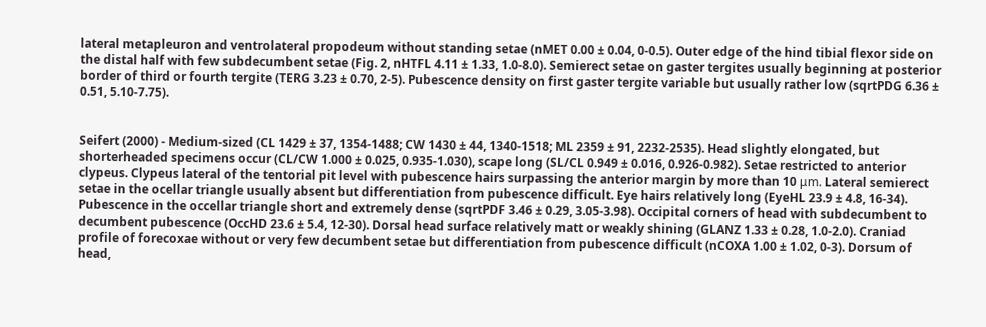lateral metapleuron and ventrolateral propodeum without standing setae (nMET 0.00 ± 0.04, 0-0.5). Outer edge of the hind tibial flexor side on the distal half with few subdecumbent setae (Fig. 2, nHTFL 4.11 ± 1.33, 1.0-8.0). Semierect setae on gaster tergites usually beginning at posterior border of third or fourth tergite (TERG 3.23 ± 0.70, 2-5). Pubescence density on first gaster tergite variable but usually rather low (sqrtPDG 6.36 ± 0.51, 5.10-7.75).


Seifert (2000) - Medium-sized (CL 1429 ± 37, 1354-1488; CW 1430 ± 44, 1340-1518; ML 2359 ± 91, 2232-2535). Head slightly elongated, but shorterheaded specimens occur (CL/CW 1.000 ± 0.025, 0.935-1.030), scape long (SL/CL 0.949 ± 0.016, 0.926-0.982). Setae restricted to anterior clypeus. Clypeus lateral of the tentorial pit level with pubescence hairs surpassing the anterior margin by more than 10 μm. Lateral semierect setae in the ocellar triangle usually absent but differentiation from pubescence difficult. Eye hairs relatively long (EyeHL 23.9 ± 4.8, 16-34). Pubescence in the occellar triangle short and extremely dense (sqrtPDF 3.46 ± 0.29, 3.05-3.98). Occipital corners of head with subdecumbent to decumbent pubescence (OccHD 23.6 ± 5.4, 12-30). Dorsal head surface relatively matt or weakly shining (GLANZ 1.33 ± 0.28, 1.0-2.0). Craniad profile of forecoxae without or very few decumbent setae but differentiation from pubescence difficult (nCOXA 1.00 ± 1.02, 0-3). Dorsum of head,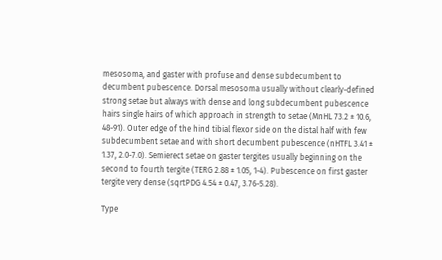mesosoma, and gaster with profuse and dense subdecumbent to decumbent pubescence. Dorsal mesosoma usually without clearly-defined strong setae but always with dense and long subdecumbent pubescence hairs single hairs of which approach in strength to setae (MnHL 73.2 ± 10.6, 48-91). Outer edge of the hind tibial flexor side on the distal half with few subdecumbent setae and with short decumbent pubescence (nHTFL 3.41 ± 1.37, 2.0-7.0). Semierect setae on gaster tergites usually beginning on the second to fourth tergite (TERG 2.88 ± 1.05, 1-4). Pubescence on first gaster tergite very dense (sqrtPDG 4.54 ± 0.47, 3.76-5.28).

Type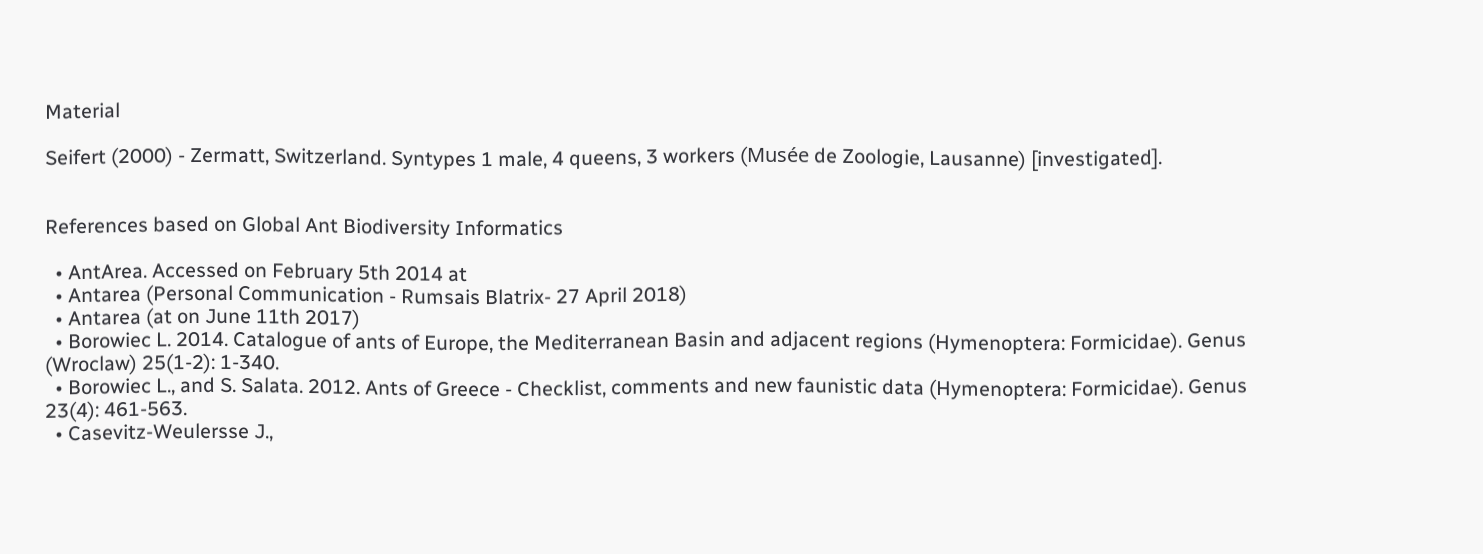Material

Seifert (2000) - Zermatt, Switzerland. Syntypes 1 male, 4 queens, 3 workers (Musée de Zoologie, Lausanne) [investigated].


References based on Global Ant Biodiversity Informatics

  • AntArea. Accessed on February 5th 2014 at
  • Antarea (Personal Communication - Rumsais Blatrix- 27 April 2018)
  • Antarea (at on June 11th 2017)
  • Borowiec L. 2014. Catalogue of ants of Europe, the Mediterranean Basin and adjacent regions (Hymenoptera: Formicidae). Genus (Wroclaw) 25(1-2): 1-340.
  • Borowiec L., and S. Salata. 2012. Ants of Greece - Checklist, comments and new faunistic data (Hymenoptera: Formicidae). Genus 23(4): 461-563.
  • Casevitz-Weulersse J.,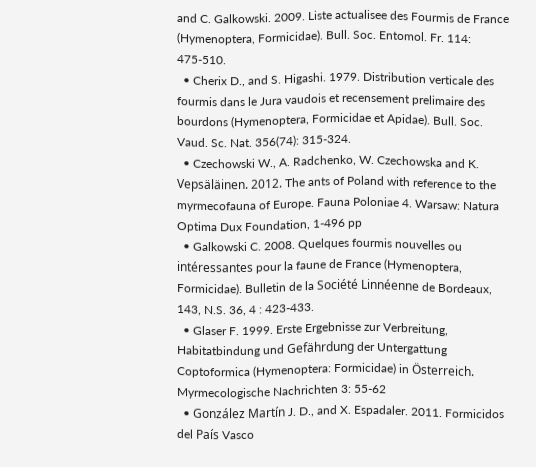and C. Galkowski. 2009. Liste actualisee des Fourmis de France (Hymenoptera, Formicidae). Bull. Soc. Entomol. Fr. 114: 475-510.
  • Cherix D., and S. Higashi. 1979. Distribution verticale des fourmis dans le Jura vaudois et recensement prelimaire des bourdons (Hymenoptera, Formicidae et Apidae). Bull. Soc. Vaud. Sc. Nat. 356(74): 315-324.
  • Czechowski W., A. Radchenko, W. Czechowska and K. Vepsäläinen. 2012. The ants of Poland with reference to the myrmecofauna of Europe. Fauna Poloniae 4. Warsaw: Natura Optima Dux Foundation, 1-496 pp
  • Galkowski C. 2008. Quelques fourmis nouvelles ou intéressantes pour la faune de France (Hymenoptera, Formicidae). Bulletin de la Société Linnéenne de Bordeaux, 143, N.S. 36, 4 : 423-433.
  • Glaser F. 1999. Erste Ergebnisse zur Verbreitung, Habitatbindung und Gefährdung der Untergattung Coptoformica (Hymenoptera: Formicidae) in Österreich. Myrmecologische Nachrichten 3: 55-62
  • González Martín J. D., and X. Espadaler. 2011. Formicidos del País Vasco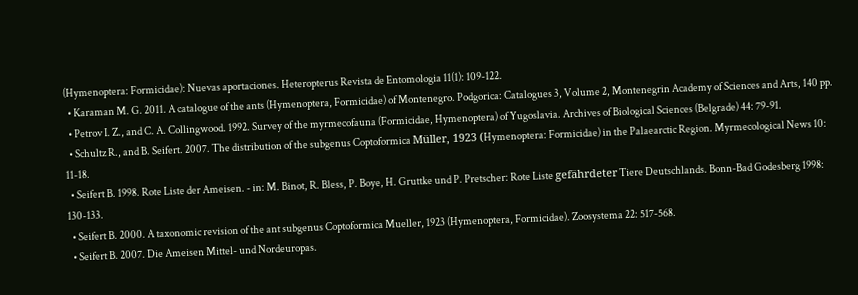(Hymenoptera: Formicidae): Nuevas aportaciones. Heteropterus Revista de Entomologia 11(1): 109-122.
  • Karaman M. G. 2011. A catalogue of the ants (Hymenoptera, Formicidae) of Montenegro. Podgorica: Catalogues 3, Volume 2, Montenegrin Academy of Sciences and Arts, 140 pp.
  • Petrov I. Z., and C. A. Collingwood. 1992. Survey of the myrmecofauna (Formicidae, Hymenoptera) of Yugoslavia. Archives of Biological Sciences (Belgrade) 44: 79-91.
  • Schultz R., and B. Seifert. 2007. The distribution of the subgenus Coptoformica Müller, 1923 (Hymenoptera: Formicidae) in the Palaearctic Region. Myrmecological News 10: 11-18.
  • Seifert B. 1998. Rote Liste der Ameisen. - in: M. Binot, R. Bless, P. Boye, H. Gruttke und P. Pretscher: Rote Liste gefährdeter Tiere Deutschlands. Bonn-Bad Godesberg 1998: 130-133.
  • Seifert B. 2000. A taxonomic revision of the ant subgenus Coptoformica Mueller, 1923 (Hymenoptera, Formicidae). Zoosystema 22: 517-568.
  • Seifert B. 2007. Die Ameisen Mittel- und Nordeuropas.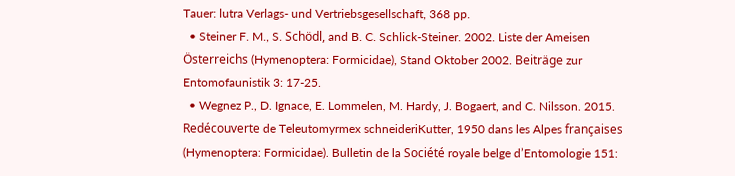Tauer: lutra Verlags- und Vertriebsgesellschaft, 368 pp.
  • Steiner F. M., S. Schödl, and B. C. Schlick-Steiner. 2002. Liste der Ameisen Österreichs (Hymenoptera: Formicidae), Stand Oktober 2002. Beiträge zur Entomofaunistik 3: 17-25.
  • Wegnez P., D. Ignace, E. Lommelen, M. Hardy, J. Bogaert, and C. Nilsson. 2015. Redécouverte de Teleutomyrmex schneideriKutter, 1950 dans les Alpes françaises (Hymenoptera: Formicidae). Bulletin de la Société royale belge d’Entomologie 151: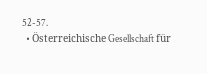52-57.
  • Österreichische Gesellschaft für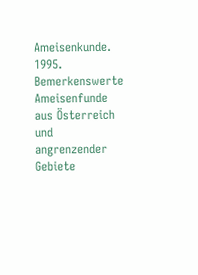Ameisenkunde. 1995. Bemerkenswerte Ameisenfunde aus Österreich und angrenzender Gebiete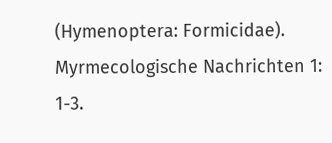(Hymenoptera: Formicidae). Myrmecologische Nachrichten 1: 1-3.